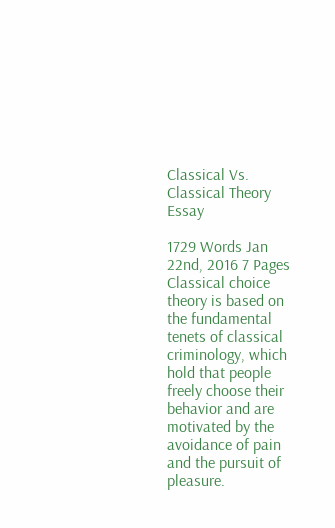Classical Vs. Classical Theory Essay

1729 Words Jan 22nd, 2016 7 Pages
Classical choice theory is based on the fundamental tenets of classical criminology, which hold that people freely choose their behavior and are motivated by the avoidance of pain and the pursuit of pleasure.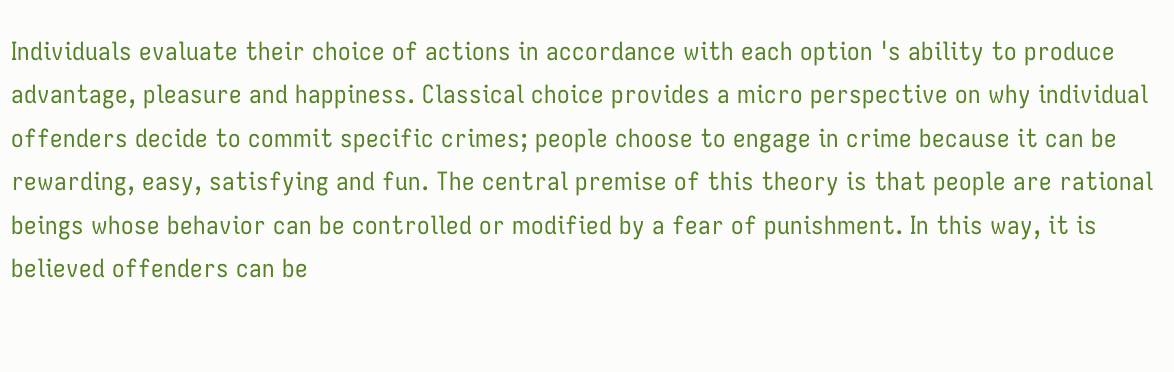Individuals evaluate their choice of actions in accordance with each option 's ability to produce advantage, pleasure and happiness. Classical choice provides a micro perspective on why individual offenders decide to commit specific crimes; people choose to engage in crime because it can be rewarding, easy, satisfying and fun. The central premise of this theory is that people are rational beings whose behavior can be controlled or modified by a fear of punishment. In this way, it is believed offenders can be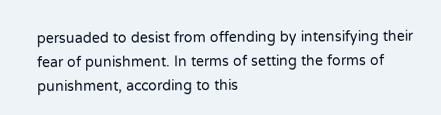persuaded to desist from offending by intensifying their fear of punishment. In terms of setting the forms of punishment, according to this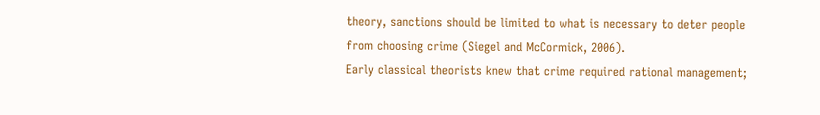theory, sanctions should be limited to what is necessary to deter people from choosing crime (Siegel and McCormick, 2006).
Early classical theorists knew that crime required rational management;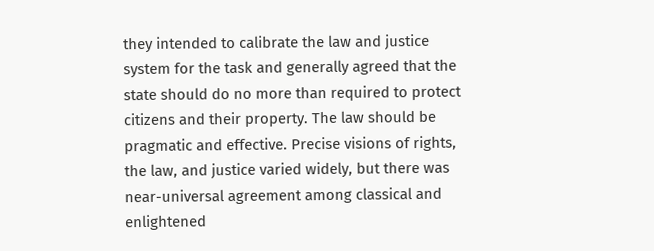they intended to calibrate the law and justice system for the task and generally agreed that the state should do no more than required to protect citizens and their property. The law should be pragmatic and effective. Precise visions of rights, the law, and justice varied widely, but there was near-universal agreement among classical and enlightened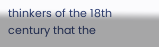thinkers of the 18th century that the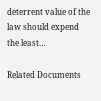deterrent value of the law should expend the least…

Related Documents